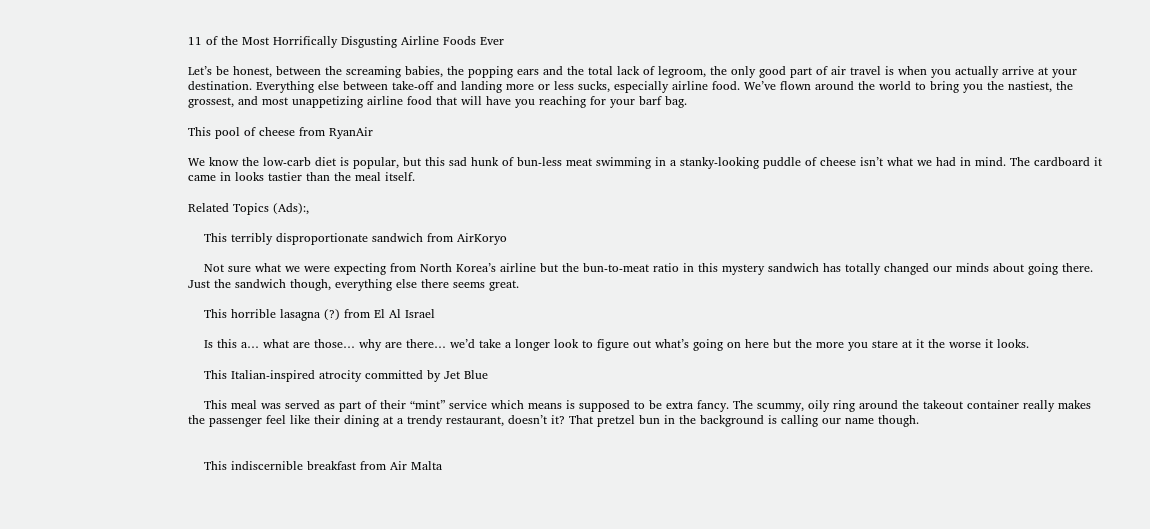11 of the Most Horrifically Disgusting Airline Foods Ever

Let’s be honest, between the screaming babies, the popping ears and the total lack of legroom, the only good part of air travel is when you actually arrive at your destination. Everything else between take-off and landing more or less sucks, especially airline food. We’ve flown around the world to bring you the nastiest, the grossest, and most unappetizing airline food that will have you reaching for your barf bag.

This pool of cheese from RyanAir

We know the low-carb diet is popular, but this sad hunk of bun-less meat swimming in a stanky-looking puddle of cheese isn’t what we had in mind. The cardboard it came in looks tastier than the meal itself.

Related Topics (Ads):,

    This terribly disproportionate sandwich from AirKoryo

    Not sure what we were expecting from North Korea’s airline but the bun-to-meat ratio in this mystery sandwich has totally changed our minds about going there. Just the sandwich though, everything else there seems great.

    This horrible lasagna (?) from El Al Israel

    Is this a… what are those… why are there… we’d take a longer look to figure out what’s going on here but the more you stare at it the worse it looks.

    This Italian-inspired atrocity committed by Jet Blue

    This meal was served as part of their “mint” service which means is supposed to be extra fancy. The scummy, oily ring around the takeout container really makes the passenger feel like their dining at a trendy restaurant, doesn’t it? That pretzel bun in the background is calling our name though.


    This indiscernible breakfast from Air Malta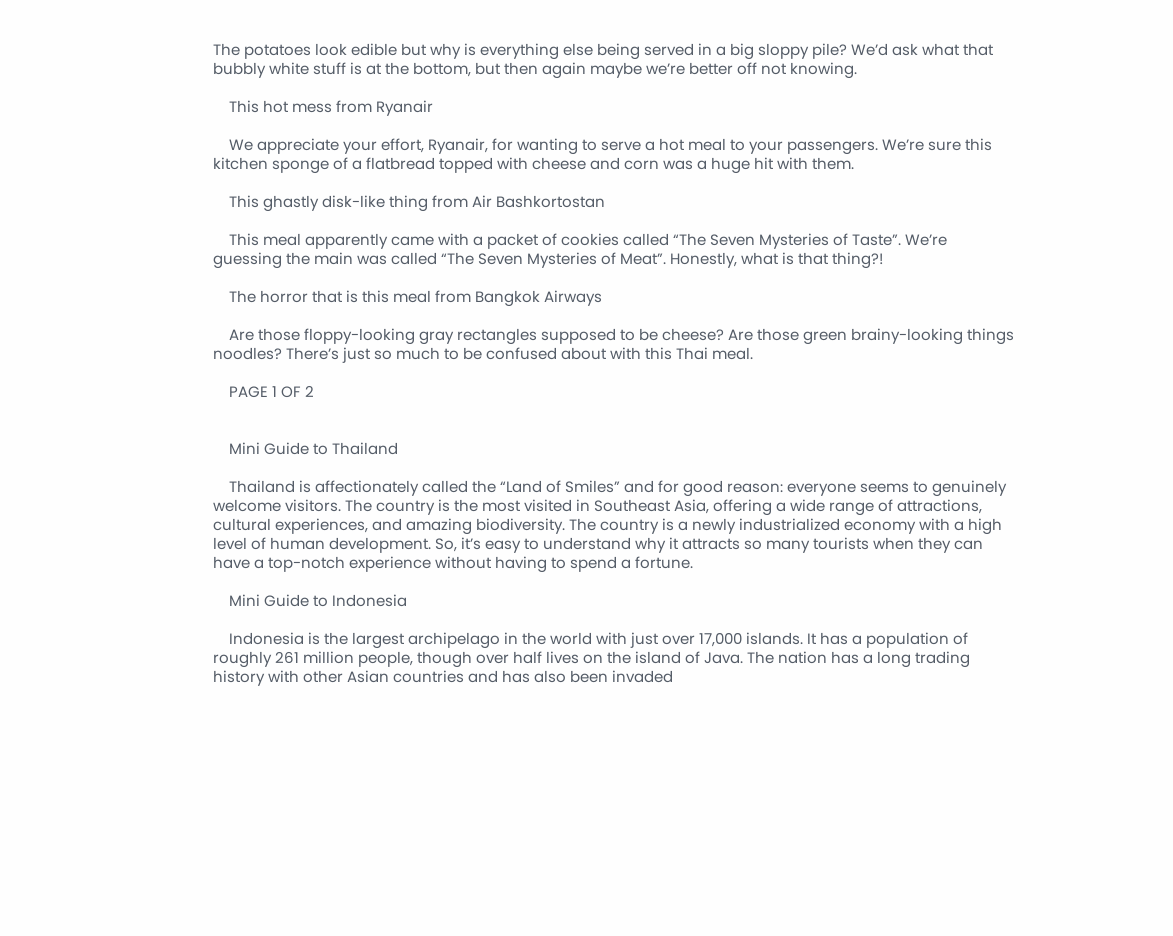The potatoes look edible but why is everything else being served in a big sloppy pile? We’d ask what that bubbly white stuff is at the bottom, but then again maybe we’re better off not knowing.

    This hot mess from Ryanair

    We appreciate your effort, Ryanair, for wanting to serve a hot meal to your passengers. We’re sure this kitchen sponge of a flatbread topped with cheese and corn was a huge hit with them.

    This ghastly disk-like thing from Air Bashkortostan

    This meal apparently came with a packet of cookies called “The Seven Mysteries of Taste”. We’re guessing the main was called “The Seven Mysteries of Meat”. Honestly, what is that thing?!

    The horror that is this meal from Bangkok Airways

    Are those floppy-looking gray rectangles supposed to be cheese? Are those green brainy-looking things noodles? There’s just so much to be confused about with this Thai meal.

    PAGE 1 OF 2


    Mini Guide to Thailand

    Thailand is affectionately called the “Land of Smiles” and for good reason: everyone seems to genuinely welcome visitors. The country is the most visited in Southeast Asia, offering a wide range of attractions, cultural experiences, and amazing biodiversity. The country is a newly industrialized economy with a high level of human development. So, it’s easy to understand why it attracts so many tourists when they can have a top-notch experience without having to spend a fortune.

    Mini Guide to Indonesia

    Indonesia is the largest archipelago in the world with just over 17,000 islands. It has a population of roughly 261 million people, though over half lives on the island of Java. The nation has a long trading history with other Asian countries and has also been invaded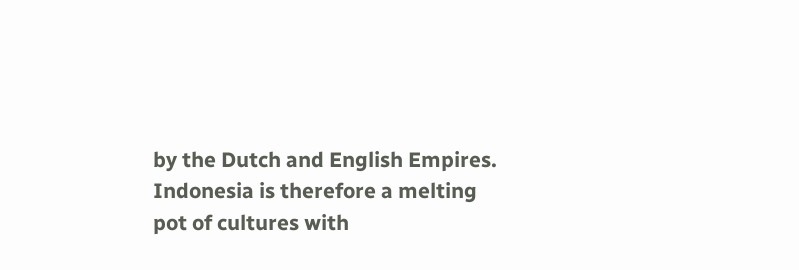by the Dutch and English Empires. Indonesia is therefore a melting pot of cultures with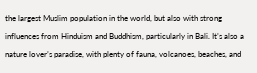the largest Muslim population in the world, but also with strong influences from Hinduism and Buddhism, particularly in Bali. It’s also a nature lover’s paradise, with plenty of fauna, volcanoes, beaches, and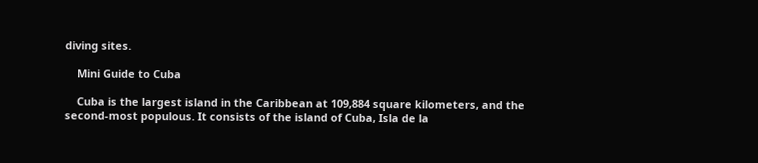diving sites.

    Mini Guide to Cuba

    Cuba is the largest island in the Caribbean at 109,884 square kilometers, and the second-most populous. It consists of the island of Cuba, Isla de la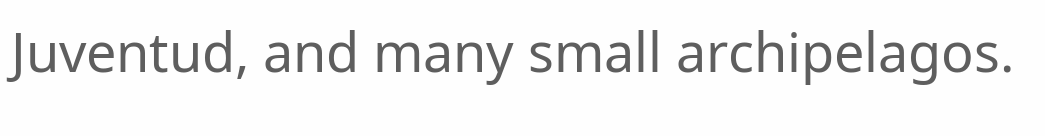Juventud, and many small archipelagos.